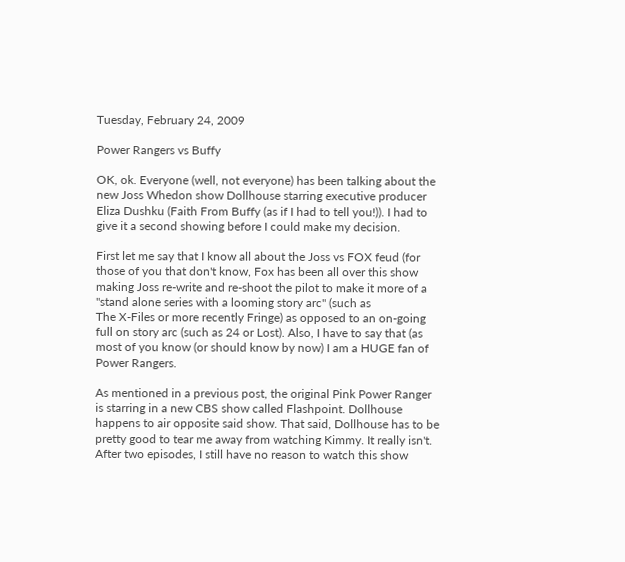Tuesday, February 24, 2009

Power Rangers vs Buffy

OK, ok. Everyone (well, not everyone) has been talking about the new Joss Whedon show Dollhouse starring executive producer Eliza Dushku (Faith From Buffy (as if I had to tell you!)). I had to give it a second showing before I could make my decision.

First let me say that I know all about the Joss vs FOX feud (for those of you that don't know, Fox has been all over this show making Joss re-write and re-shoot the pilot to make it more of a "stand alone series with a looming story arc" (such as
The X-Files or more recently Fringe) as opposed to an on-going full on story arc (such as 24 or Lost). Also, I have to say that (as most of you know (or should know by now) I am a HUGE fan of Power Rangers.

As mentioned in a previous post, the original Pink Power Ranger is starring in a new CBS show called Flashpoint. Dollhouse happens to air opposite said show. That said, Dollhouse has to be pretty good to tear me away from watching Kimmy. It really isn't. After two episodes, I still have no reason to watch this show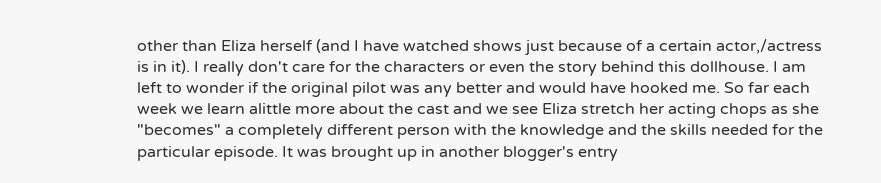other than Eliza herself (and I have watched shows just because of a certain actor,/actress is in it). I really don't care for the characters or even the story behind this dollhouse. I am left to wonder if the original pilot was any better and would have hooked me. So far each week we learn alittle more about the cast and we see Eliza stretch her acting chops as she "becomes" a completely different person with the knowledge and the skills needed for the particular episode. It was brought up in another blogger's entry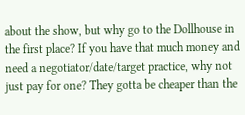about the show, but why go to the Dollhouse in the first place? If you have that much money and need a negotiator/date/target practice, why not just pay for one? They gotta be cheaper than the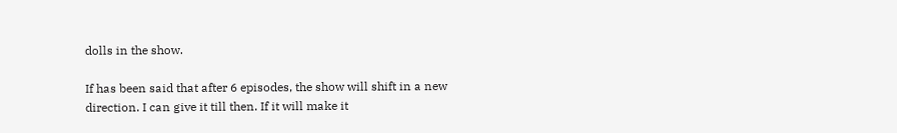dolls in the show.

If has been said that after 6 episodes, the show will shift in a new direction. I can give it till then. If it will make it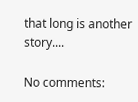that long is another story....

No comments: